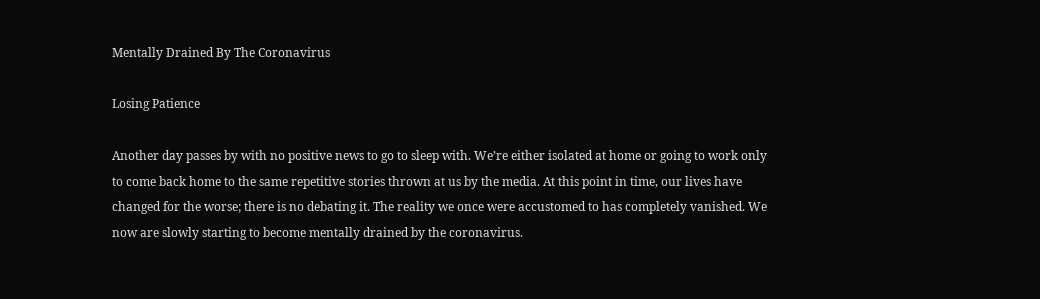Mentally Drained By The Coronavirus

Losing Patience

Another day passes by with no positive news to go to sleep with. We’re either isolated at home or going to work only to come back home to the same repetitive stories thrown at us by the media. At this point in time, our lives have changed for the worse; there is no debating it. The reality we once were accustomed to has completely vanished. We now are slowly starting to become mentally drained by the coronavirus.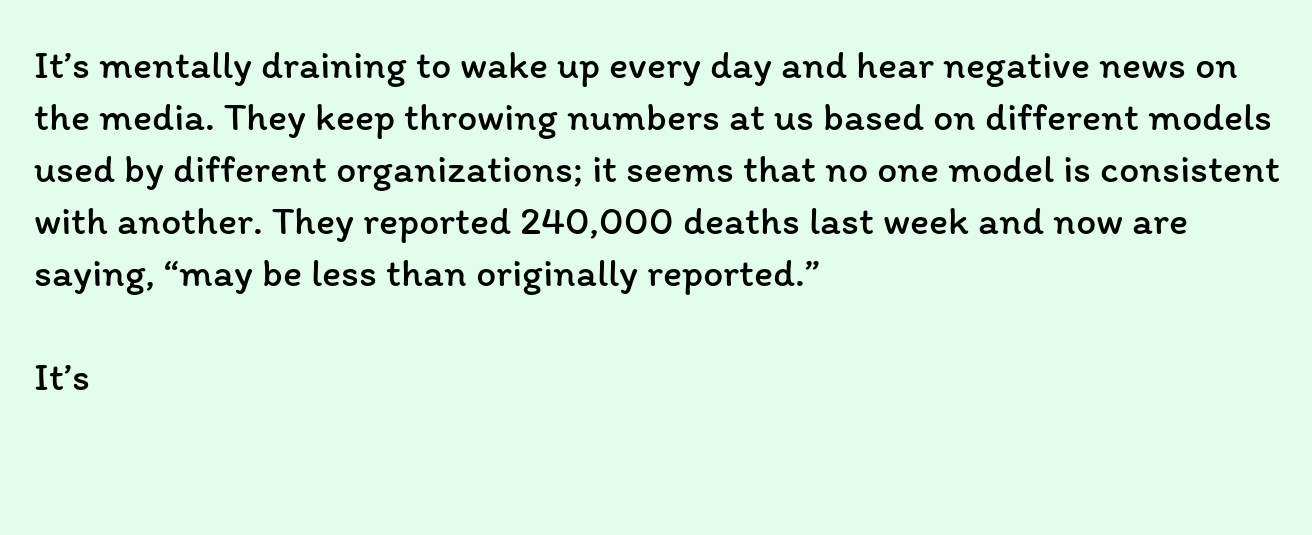It’s mentally draining to wake up every day and hear negative news on the media. They keep throwing numbers at us based on different models used by different organizations; it seems that no one model is consistent with another. They reported 240,000 deaths last week and now are saying, “may be less than originally reported.”

It’s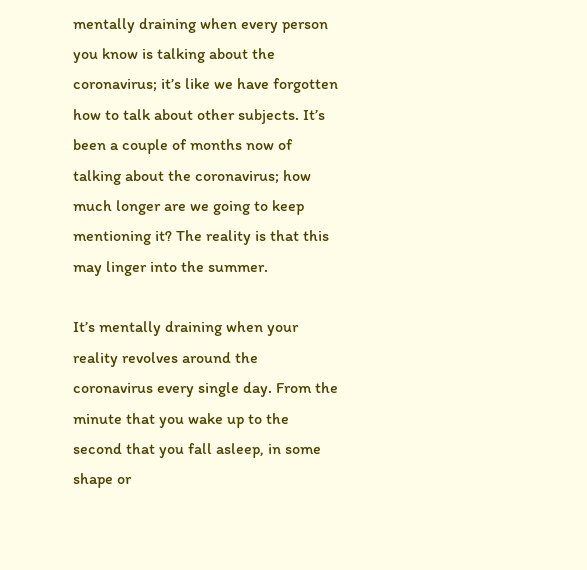mentally draining when every person you know is talking about the coronavirus; it’s like we have forgotten how to talk about other subjects. It’s been a couple of months now of talking about the coronavirus; how much longer are we going to keep mentioning it? The reality is that this may linger into the summer.

It’s mentally draining when your reality revolves around the coronavirus every single day. From the minute that you wake up to the second that you fall asleep, in some shape or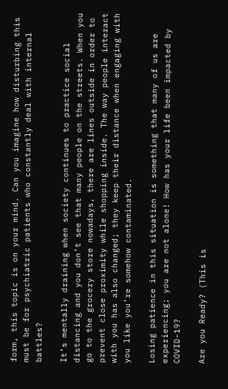form, this topic is on your mind. Can you imagine how disturbing this must be for psychiatric patients who constantly deal with internal battles?

It’s mentally draining when society continues to practice social distancing and you don’t see that many people on the streets. When you go to the grocery store nowadays, there are lines outside in order to prevent close proximity while shopping inside. The way people interact with you has also changed; they keep their distance when engaging with you like you’re somehow contaminated.

Losing patience in this situation is something that many of us are experiencing; you are not alone! How has your life been impacted by COVID-19?

Are you Ready? (This is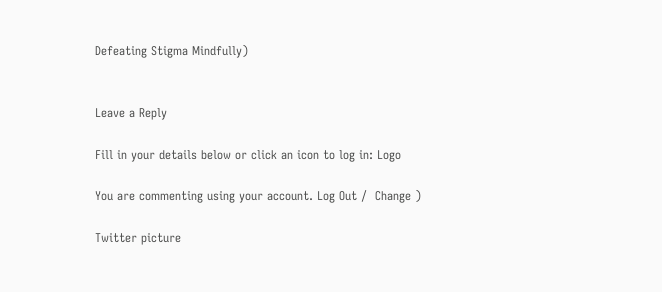Defeating Stigma Mindfully)


Leave a Reply

Fill in your details below or click an icon to log in: Logo

You are commenting using your account. Log Out /  Change )

Twitter picture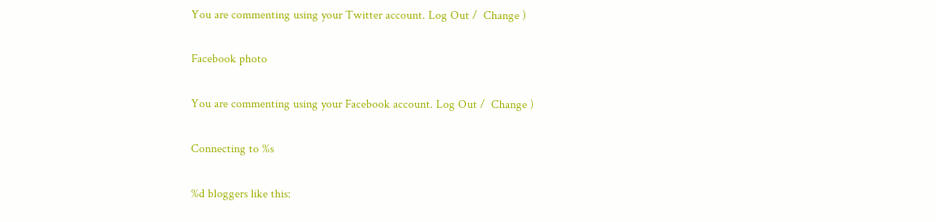You are commenting using your Twitter account. Log Out /  Change )

Facebook photo

You are commenting using your Facebook account. Log Out /  Change )

Connecting to %s

%d bloggers like this: